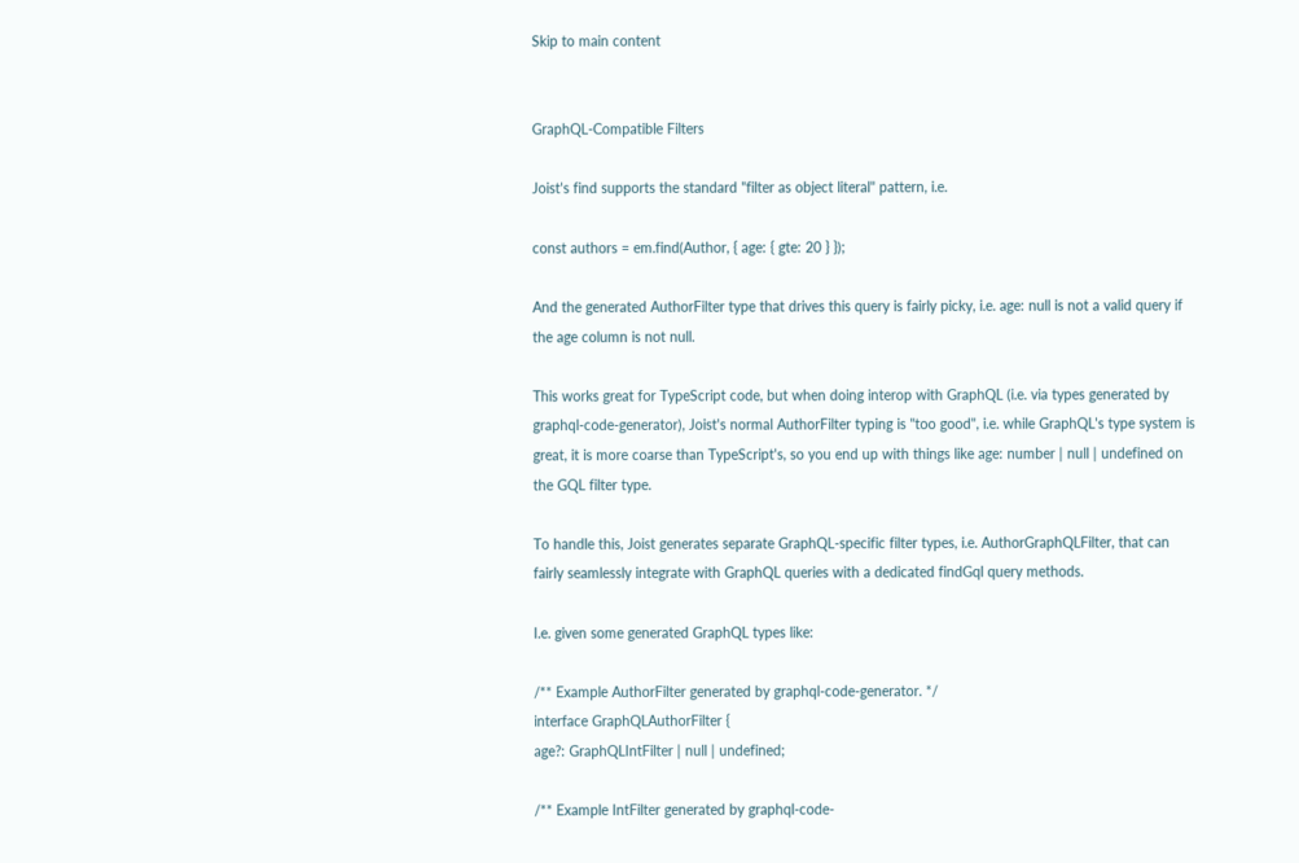Skip to main content


GraphQL-Compatible Filters

Joist's find supports the standard "filter as object literal" pattern, i.e.

const authors = em.find(Author, { age: { gte: 20 } });

And the generated AuthorFilter type that drives this query is fairly picky, i.e. age: null is not a valid query if the age column is not null.

This works great for TypeScript code, but when doing interop with GraphQL (i.e. via types generated by graphql-code-generator), Joist's normal AuthorFilter typing is "too good", i.e. while GraphQL's type system is great, it is more coarse than TypeScript's, so you end up with things like age: number | null | undefined on the GQL filter type.

To handle this, Joist generates separate GraphQL-specific filter types, i.e. AuthorGraphQLFilter, that can fairly seamlessly integrate with GraphQL queries with a dedicated findGql query methods.

I.e. given some generated GraphQL types like:

/** Example AuthorFilter generated by graphql-code-generator. */
interface GraphQLAuthorFilter {
age?: GraphQLIntFilter | null | undefined;

/** Example IntFilter generated by graphql-code-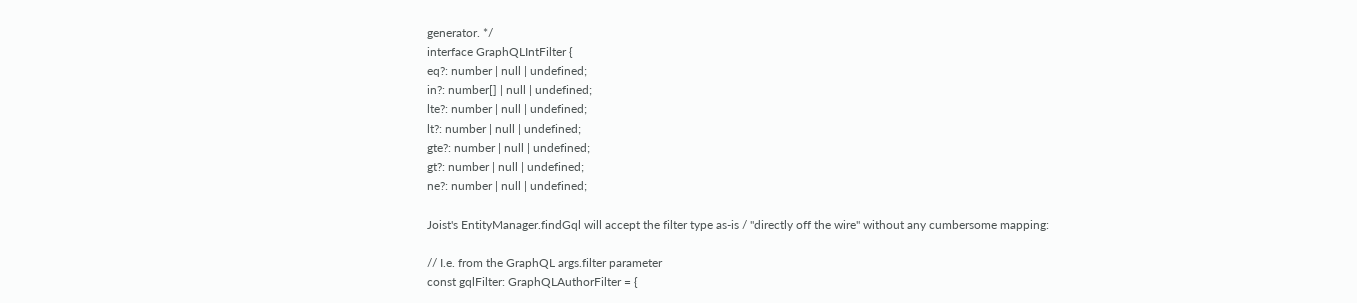generator. */
interface GraphQLIntFilter {
eq?: number | null | undefined;
in?: number[] | null | undefined;
lte?: number | null | undefined;
lt?: number | null | undefined;
gte?: number | null | undefined;
gt?: number | null | undefined;
ne?: number | null | undefined;

Joist's EntityManager.findGql will accept the filter type as-is / "directly off the wire" without any cumbersome mapping:

// I.e. from the GraphQL args.filter parameter
const gqlFilter: GraphQLAuthorFilter = {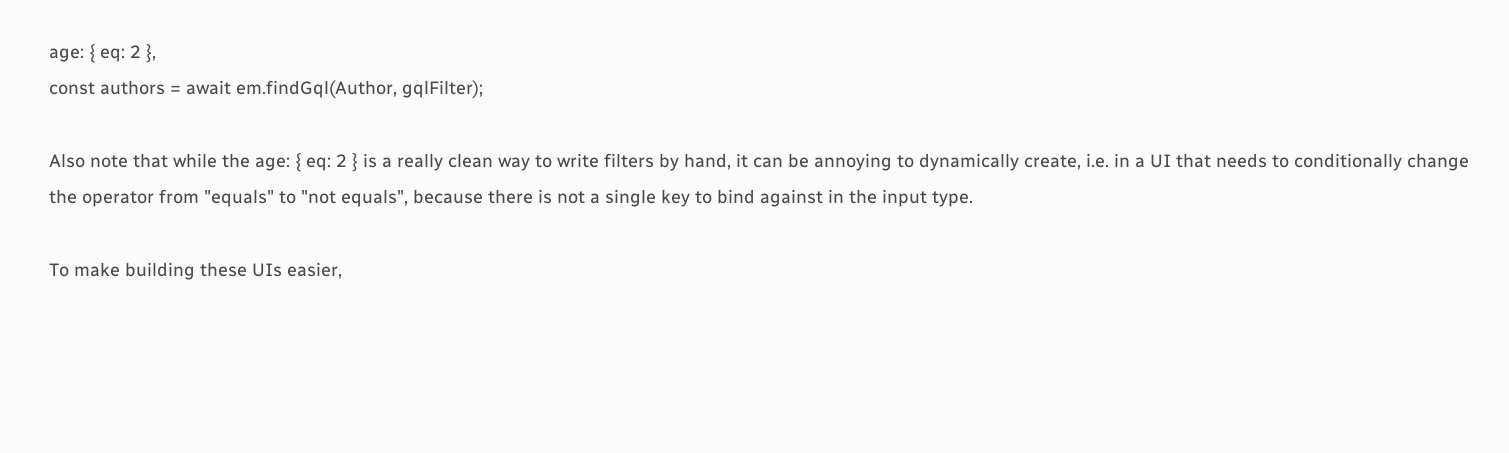age: { eq: 2 },
const authors = await em.findGql(Author, gqlFilter);

Also note that while the age: { eq: 2 } is a really clean way to write filters by hand, it can be annoying to dynamically create, i.e. in a UI that needs to conditionally change the operator from "equals" to "not equals", because there is not a single key to bind against in the input type.

To make building these UIs easier,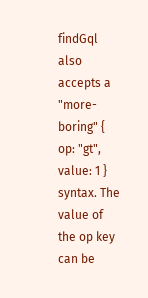findGql also accepts a "more-boring" { op: "gt", value: 1 } syntax. The value of the op key can be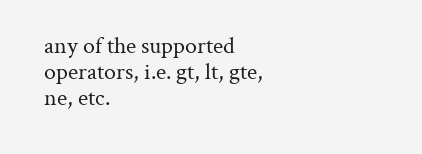any of the supported operators, i.e. gt, lt, gte, ne, etc.